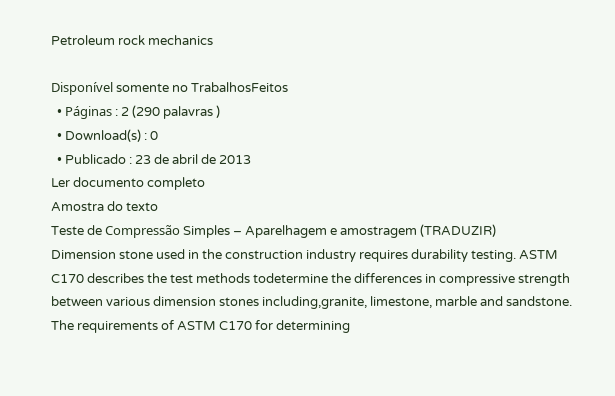Petroleum rock mechanics

Disponível somente no TrabalhosFeitos
  • Páginas : 2 (290 palavras )
  • Download(s) : 0
  • Publicado : 23 de abril de 2013
Ler documento completo
Amostra do texto
Teste de Compressão Simples – Aparelhagem e amostragem (TRADUZIR)
Dimension stone used in the construction industry requires durability testing. ASTM C170 describes the test methods todetermine the differences in compressive strength between various dimension stones including,granite, limestone, marble and sandstone.
The requirements of ASTM C170 for determining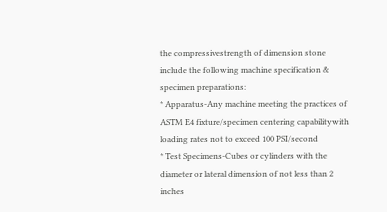the compressivestrength of dimension stone include the following machine specification & specimen preparations:
* Apparatus-Any machine meeting the practices of ASTM E4 fixture/specimen centering capabilitywith loading rates not to exceed 100 PSI/second
* Test Specimens-Cubes or cylinders with the diameter or lateral dimension of not less than 2 inches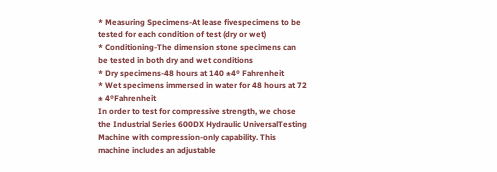* Measuring Specimens-At lease fivespecimens to be tested for each condition of test (dry or wet)
* Conditioning-The dimension stone specimens can be tested in both dry and wet conditions
* Dry specimens-48 hours at 140 ±4º Fahrenheit
* Wet specimens immersed in water for 48 hours at 72 ± 4ºFahrenheit
In order to test for compressive strength, we chose the Industrial Series 600DX Hydraulic UniversalTesting Machine with compression-only capability. This machine includes an adjustable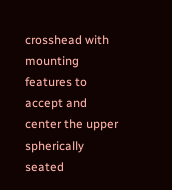crosshead with mounting features to accept and center the upper spherically seated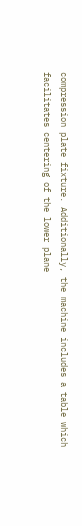compression plate fixture. Additionally, the machine includes a table which facilitates centering of the lower plane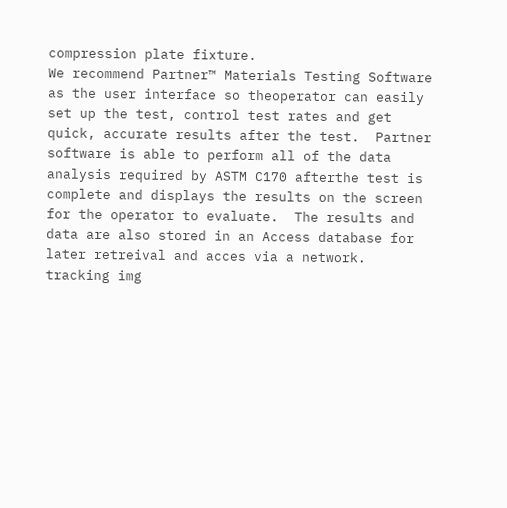compression plate fixture.
We recommend Partner™ Materials Testing Software as the user interface so theoperator can easily set up the test, control test rates and get quick, accurate results after the test.  Partner software is able to perform all of the data analysis required by ASTM C170 afterthe test is complete and displays the results on the screen for the operator to evaluate.  The results and data are also stored in an Access database for later retreival and acces via a network.
tracking img